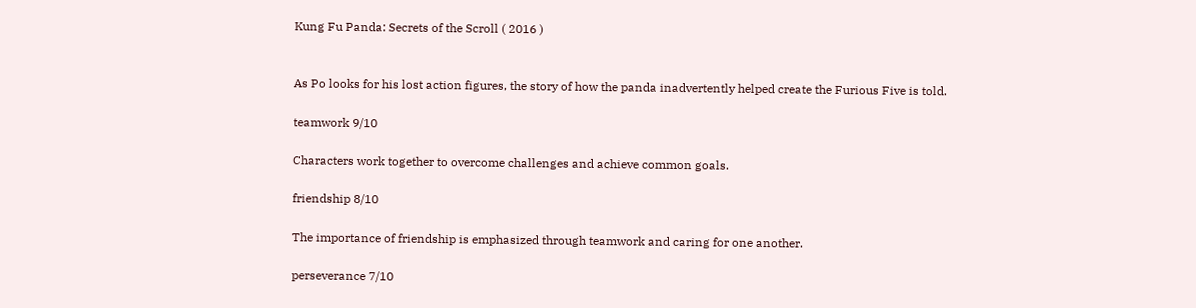Kung Fu Panda: Secrets of the Scroll ( 2016 )


As Po looks for his lost action figures, the story of how the panda inadvertently helped create the Furious Five is told.

teamwork 9/10

Characters work together to overcome challenges and achieve common goals.

friendship 8/10

The importance of friendship is emphasized through teamwork and caring for one another.

perseverance 7/10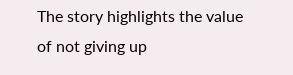The story highlights the value of not giving up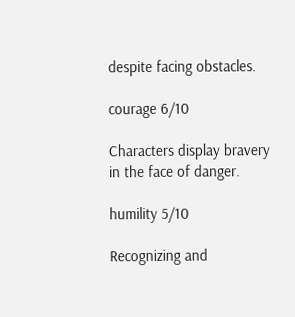despite facing obstacles.

courage 6/10

Characters display bravery in the face of danger.

humility 5/10

Recognizing and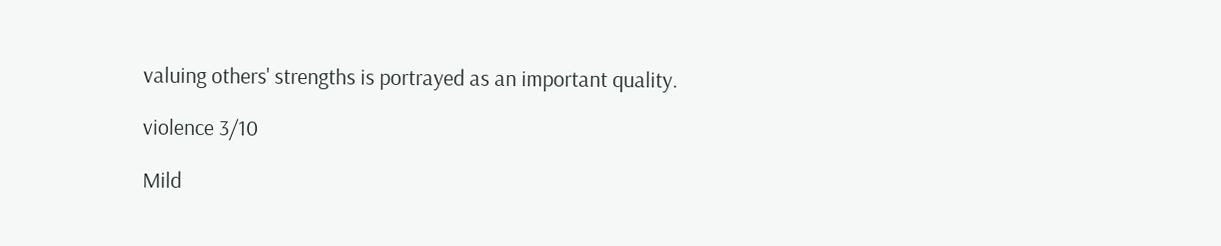valuing others' strengths is portrayed as an important quality.

violence 3/10

Mild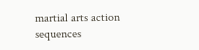martial arts action sequences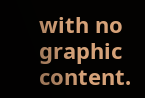with no graphic content.